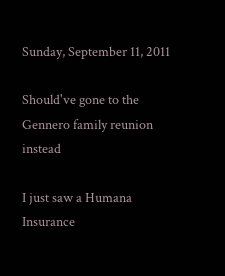Sunday, September 11, 2011

Should've gone to the Gennero family reunion instead

I just saw a Humana Insurance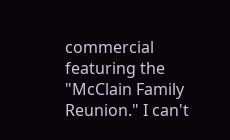commercial featuring the "McClain Family Reunion." I can't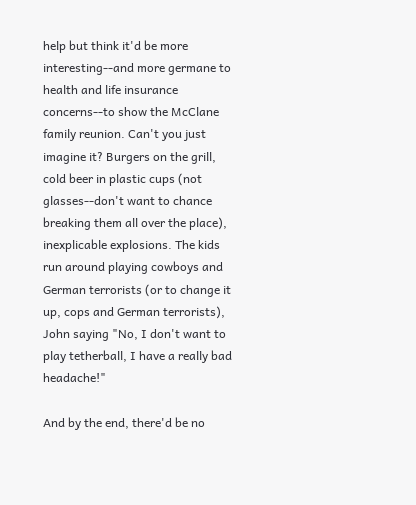help but think it'd be more interesting--and more germane to health and life insurance concerns--to show the McClane family reunion. Can't you just imagine it? Burgers on the grill, cold beer in plastic cups (not glasses--don't want to chance breaking them all over the place), inexplicable explosions. The kids run around playing cowboys and German terrorists (or to change it up, cops and German terrorists), John saying "No, I don't want to play tetherball, I have a really bad headache!"

And by the end, there'd be no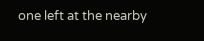one left at the nearby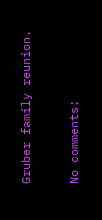Gruber family reunion.

No comments: